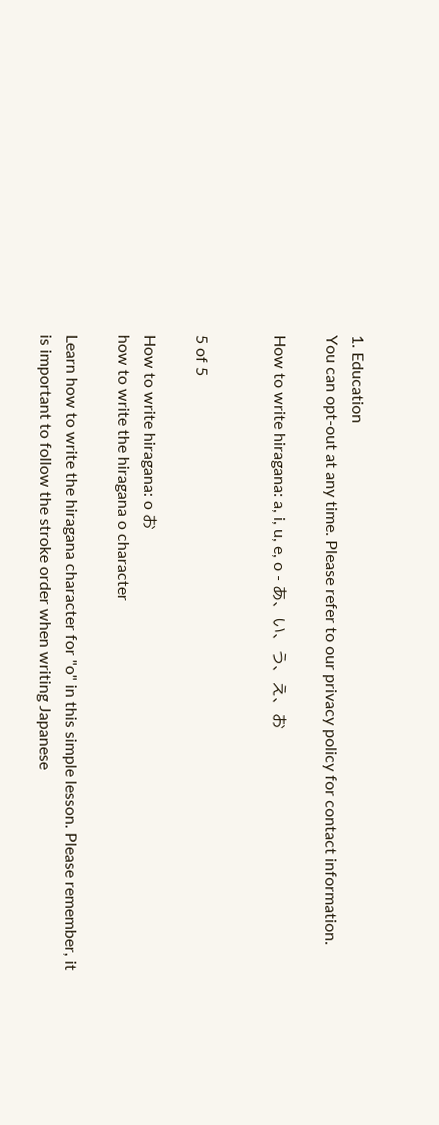1. Education
You can opt-out at any time. Please refer to our privacy policy for contact information.

How to write hiragana: a, i, u, e, o - あ、い、う、え、お


5 of 5

How to write hiragana: o お
how to write the hiragana o character

Learn how to write the hiragana character for "o" in this simple lesson. Please remember, it is important to follow the stroke order when writing Japanese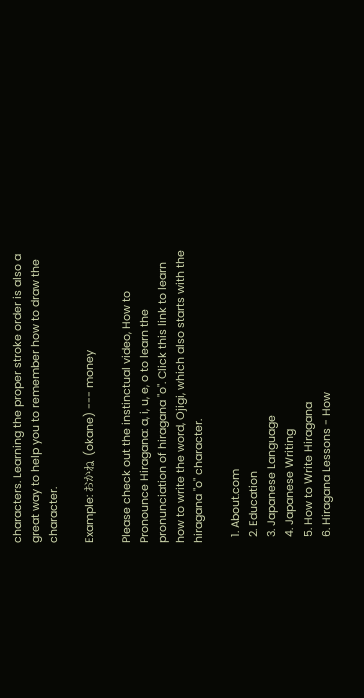characters. Learning the proper stroke order is also a great way to help you to remember how to draw the character.

Example: おかね (okane) --- money

Please check out the instinctual video, How to Pronounce Hiragana: a, i, u, e, o to learn the pronunciation of hiragana "o". Click this link to learn how to write the word, Ojigi, which also starts with the hiragana "o" character.

  1. About.com
  2. Education
  3. Japanese Language
  4. Japanese Writing
  5. How to Write Hiragana
  6. Hiragana Lessons - How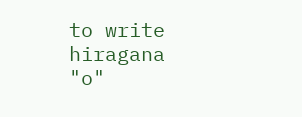to write hiragana "o"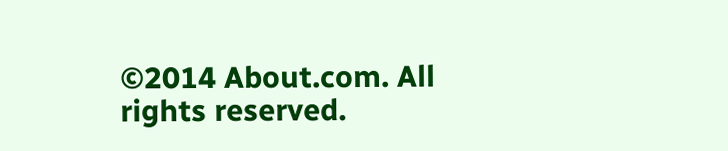©2014 About.com. All rights reserved.